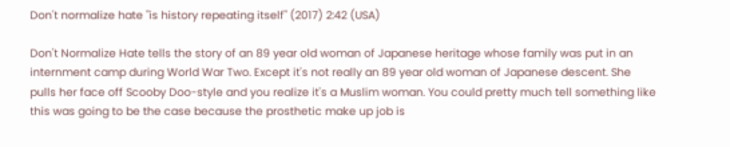Don't normalize hate "is history repeating itself" (2017) 2:42 (USA)

Don't Normalize Hate tells the story of an 89 year old woman of Japanese heritage whose family was put in an internment camp during World War Two. Except it's not really an 89 year old woman of Japanese descent. She pulls her face off Scooby Doo-style and you realize it's a Muslim woman. You could pretty much tell something like this was going to be the case because the prosthetic make up job is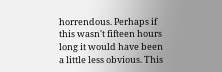horrendous. Perhaps if this wasn't fifteen hours long it would have been a little less obvious. This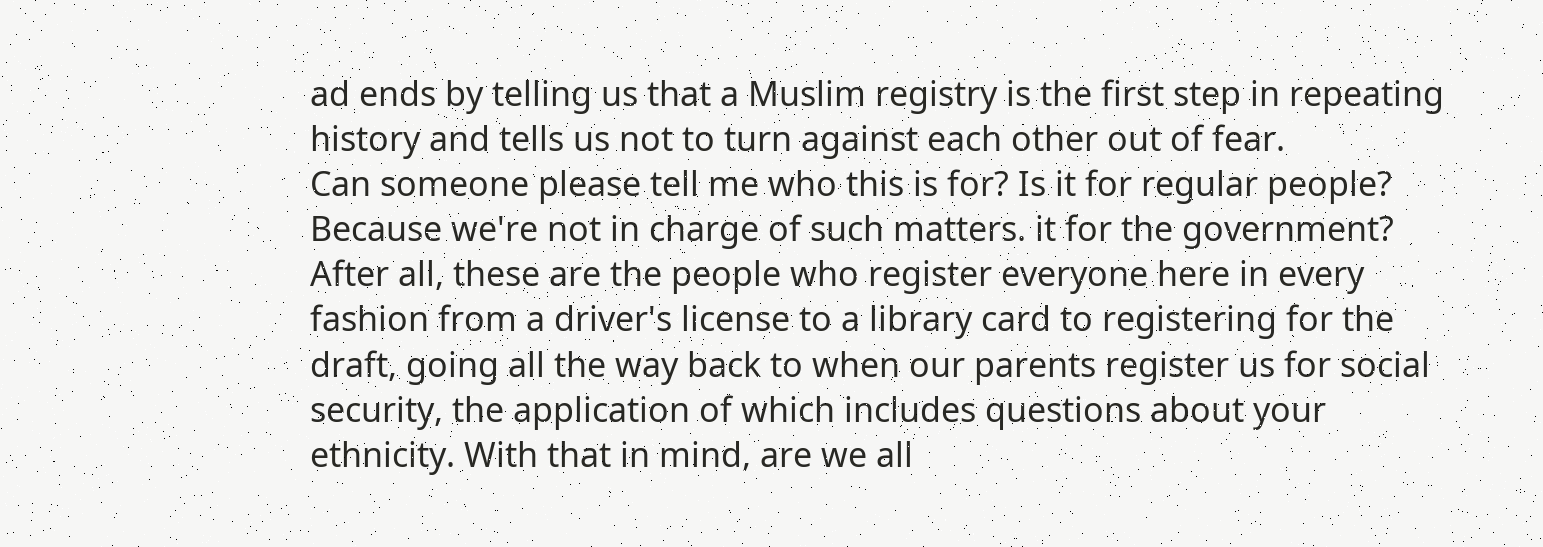ad ends by telling us that a Muslim registry is the first step in repeating history and tells us not to turn against each other out of fear.
Can someone please tell me who this is for? Is it for regular people? Because we're not in charge of such matters. it for the government? After all, these are the people who register everyone here in every fashion from a driver's license to a library card to registering for the draft, going all the way back to when our parents register us for social security, the application of which includes questions about your ethnicity. With that in mind, are we all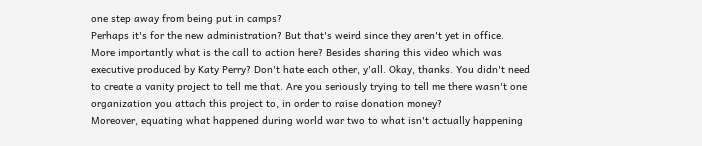one step away from being put in camps?
Perhaps it's for the new administration? But that's weird since they aren't yet in office.
More importantly what is the call to action here? Besides sharing this video which was executive produced by Katy Perry? Don't hate each other, y'all. Okay, thanks. You didn't need to create a vanity project to tell me that. Are you seriously trying to tell me there wasn't one organization you attach this project to, in order to raise donation money?
Moreover, equating what happened during world war two to what isn't actually happening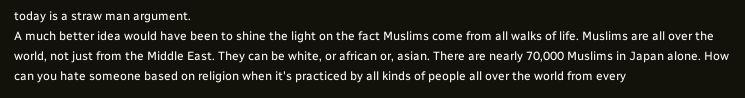today is a straw man argument.
A much better idea would have been to shine the light on the fact Muslims come from all walks of life. Muslims are all over the world, not just from the Middle East. They can be white, or african or, asian. There are nearly 70,000 Muslims in Japan alone. How can you hate someone based on religion when it's practiced by all kinds of people all over the world from every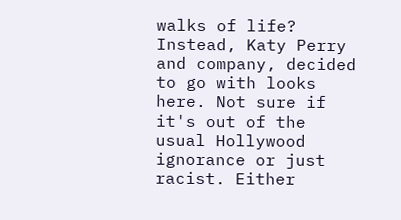walks of life? Instead, Katy Perry and company, decided to go with looks here. Not sure if it's out of the usual Hollywood ignorance or just racist. Either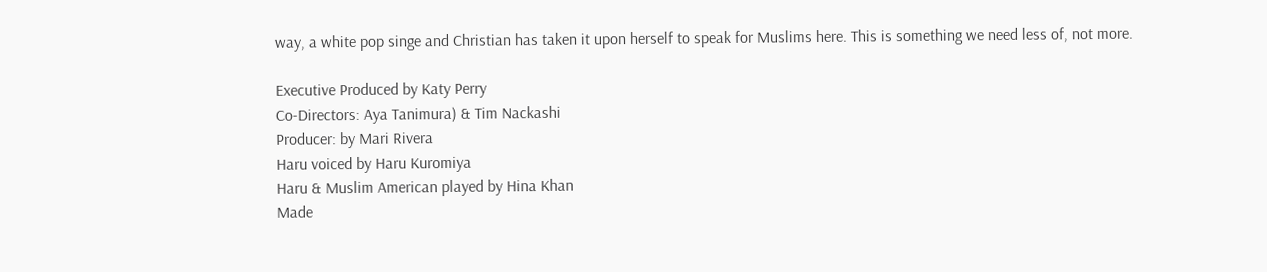way, a white pop singe and Christian has taken it upon herself to speak for Muslims here. This is something we need less of, not more.

Executive Produced by Katy Perry
Co-Directors: Aya Tanimura) & Tim Nackashi
Producer: by Mari Rivera
Haru voiced by Haru Kuromiya
Haru & Muslim American played by Hina Khan
Made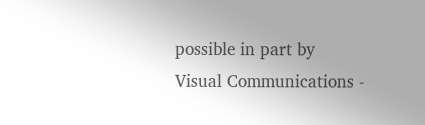possible in part by
Visual Communications -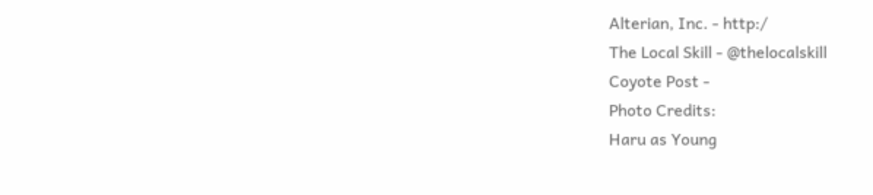Alterian, Inc. - http:/
The Local Skill - @thelocalskill
Coyote Post -
Photo Credits:
Haru as Young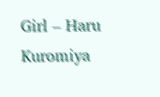Girl – Haru Kuromiya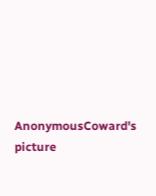AnonymousCoward's picture